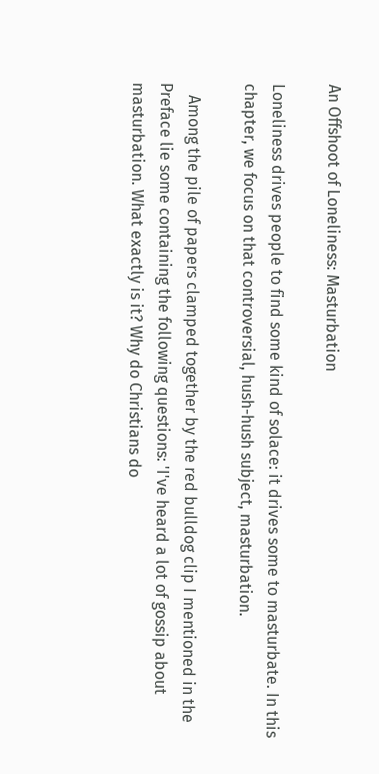An Offshoot of Loneliness: Masturbation

Loneliness drives people to find some kind of solace: it drives some to masturbate. In this chapter, we focus on that controversial, hush-hush subject, masturbation.

   Among the pile of papers clamped together by the red bulldog clip I mentioned in the Preface lie some containing the following questions: 'I've heard a lot of gossip about masturbation. What exactly is it? Why do Christians do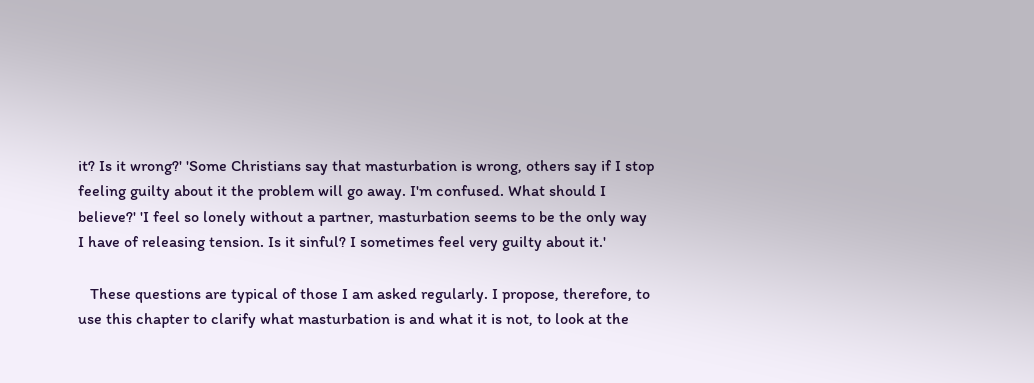it? Is it wrong?' 'Some Christians say that masturbation is wrong, others say if I stop feeling guilty about it the problem will go away. I'm confused. What should I believe?' 'I feel so lonely without a partner, masturbation seems to be the only way I have of releasing tension. Is it sinful? I sometimes feel very guilty about it.'

   These questions are typical of those I am asked regularly. I propose, therefore, to use this chapter to clarify what masturbation is and what it is not, to look at the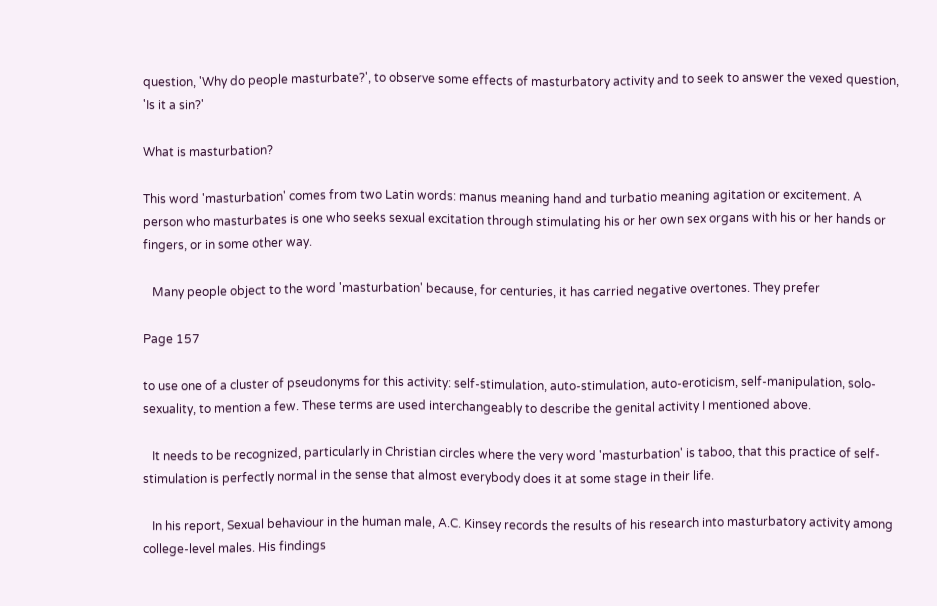question, 'Why do people masturbate?', to observe some effects of masturbatory activity and to seek to answer the vexed question, 'Is it a sin?'

What is masturbation?

This word 'masturbation' comes from two Latin words: manus meaning hand and turbatio meaning agitation or excitement. A person who masturbates is one who seeks sexual excitation through stimulating his or her own sex organs with his or her hands or fingers, or in some other way.

   Many people object to the word 'masturbation' because, for centuries, it has carried negative overtones. They prefer

Page 157

to use one of a cluster of pseudonyms for this activity: self-stimulation, auto-stimulation, auto-eroticism, self-manipulation, solo-sexuality, to mention a few. These terms are used interchangeably to describe the genital activity I mentioned above.

   It needs to be recognized, particularly in Christian circles where the very word 'masturbation' is taboo, that this practice of self-stimulation is perfectly normal in the sense that almost everybody does it at some stage in their life.

   In his report, Sexual behaviour in the human male, A.C. Kinsey records the results of his research into masturbatory activity among college-level males. His findings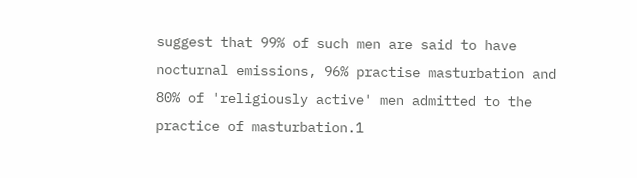suggest that 99% of such men are said to have nocturnal emissions, 96% practise masturbation and 80% of 'religiously active' men admitted to the practice of masturbation.1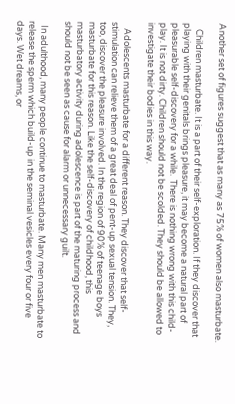Another set of figures suggest that as many as 75% of women also masturbate.

   Children masturbate. It is a part of their self-exploration. If they discover that playing with their genitals brings pleasure, it may become a natural part of pleasurable self-discovery for a while.  There is nothing wrong with this child-play. It is not dirty. Children should not be scolded. They should be allowed to investigate their bodies in this way.

   Adolescents masturbate for a different reason. They discover that self-stimulation can relieve them of a great deal of pent-up sexual tension. They, too, discover the pleasure involved. In the region of 90% of teenage boys masturbate for this reason. Like the self-discovery of childhood, this masturbatory activity during adolescence is part of the maturing process and should not be seen as cause for alarm or unnecessary guilt.

  In adulthood, many people continue to masturbate. Many men masturbate to release the sperm which build-up in the seminal vesicles every four or five days. Wet dreams, or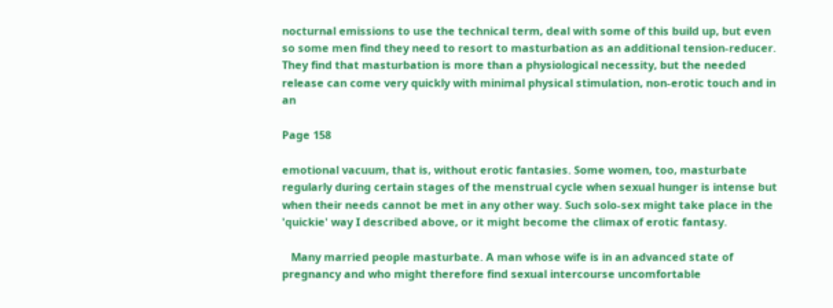nocturnal emissions to use the technical term, deal with some of this build up, but even so some men find they need to resort to masturbation as an additional tension-reducer. They find that masturbation is more than a physiological necessity, but the needed release can come very quickly with minimal physical stimulation, non-erotic touch and in an

Page 158

emotional vacuum, that is, without erotic fantasies. Some women, too, masturbate regularly during certain stages of the menstrual cycle when sexual hunger is intense but when their needs cannot be met in any other way. Such solo-sex might take place in the 'quickie' way I described above, or it might become the climax of erotic fantasy.

   Many married people masturbate. A man whose wife is in an advanced state of pregnancy and who might therefore find sexual intercourse uncomfortable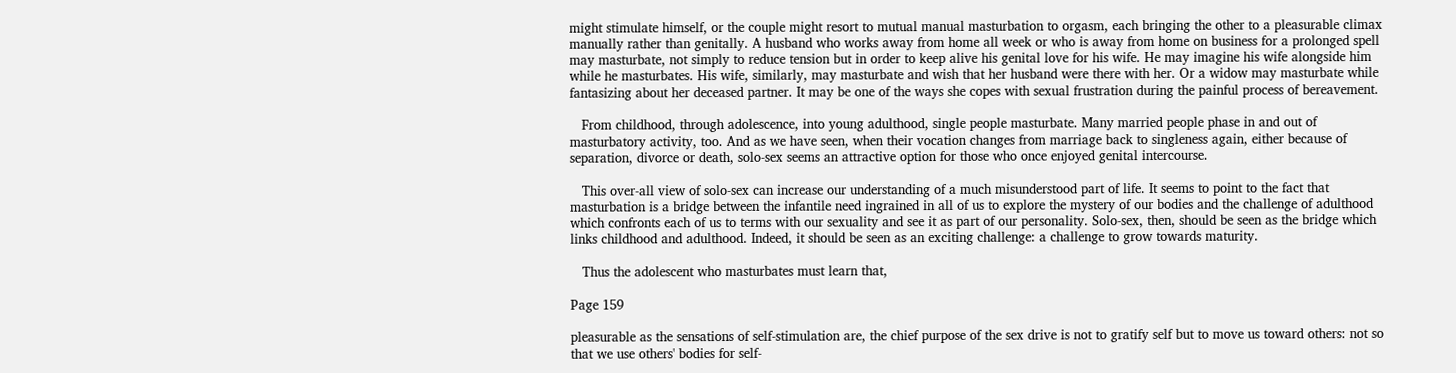might stimulate himself, or the couple might resort to mutual manual masturbation to orgasm, each bringing the other to a pleasurable climax manually rather than genitally. A husband who works away from home all week or who is away from home on business for a prolonged spell may masturbate, not simply to reduce tension but in order to keep alive his genital love for his wife. He may imagine his wife alongside him while he masturbates. His wife, similarly, may masturbate and wish that her husband were there with her. Or a widow may masturbate while fantasizing about her deceased partner. It may be one of the ways she copes with sexual frustration during the painful process of bereavement.

   From childhood, through adolescence, into young adulthood, single people masturbate. Many married people phase in and out of masturbatory activity, too. And as we have seen, when their vocation changes from marriage back to singleness again, either because of separation, divorce or death, solo-sex seems an attractive option for those who once enjoyed genital intercourse.

   This over-all view of solo-sex can increase our understanding of a much misunderstood part of life. It seems to point to the fact that masturbation is a bridge between the infantile need ingrained in all of us to explore the mystery of our bodies and the challenge of adulthood which confronts each of us to terms with our sexuality and see it as part of our personality. Solo-sex, then, should be seen as the bridge which links childhood and adulthood. Indeed, it should be seen as an exciting challenge: a challenge to grow towards maturity.

   Thus the adolescent who masturbates must learn that,

Page 159

pleasurable as the sensations of self-stimulation are, the chief purpose of the sex drive is not to gratify self but to move us toward others: not so that we use others' bodies for self-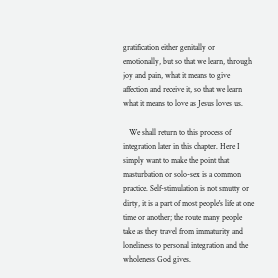gratification either genitally or emotionally, but so that we learn, through joy and pain, what it means to give affection and receive it, so that we learn what it means to love as Jesus loves us.

   We shall return to this process of integration later in this chapter. Here I simply want to make the point that masturbation or solo-sex is a common practice. Self-stimulation is not smutty or dirty, it is a part of most people's life at one time or another; the route many people take as they travel from immaturity and loneliness to personal integration and the wholeness God gives.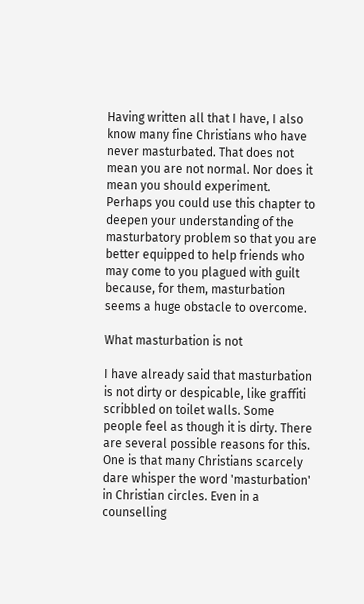Having written all that I have, I also know many fine Christians who have never masturbated. That does not mean you are not normal. Nor does it mean you should experiment. Perhaps you could use this chapter to deepen your understanding of the masturbatory problem so that you are better equipped to help friends who may come to you plagued with guilt because, for them, masturbation seems a huge obstacle to overcome.

What masturbation is not

I have already said that masturbation is not dirty or despicable, like graffiti scribbled on toilet walls. Some people feel as though it is dirty. There are several possible reasons for this. One is that many Christians scarcely dare whisper the word 'masturbation' in Christian circles. Even in a counselling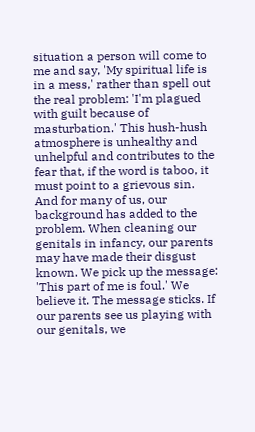situation a person will come to me and say, 'My spiritual life is in a mess,' rather than spell out the real problem: 'I'm plagued with guilt because of masturbation.' This hush-hush atmosphere is unhealthy and unhelpful and contributes to the fear that, if the word is taboo, it must point to a grievous sin. And for many of us, our background has added to the problem. When cleaning our genitals in infancy, our parents may have made their disgust known. We pick up the message: 'This part of me is foul.' We believe it. The message sticks. If our parents see us playing with our genitals, we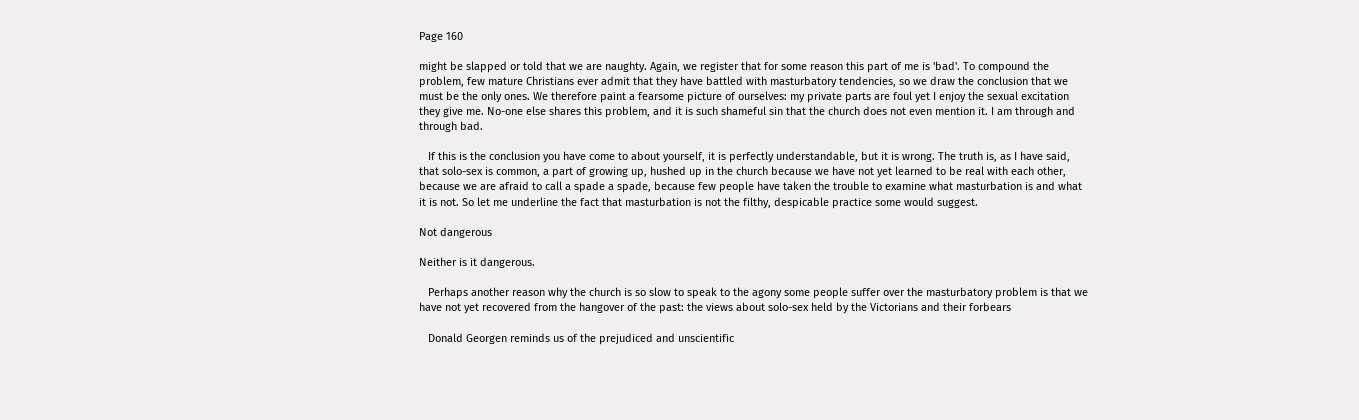Page 160

might be slapped or told that we are naughty. Again, we register that for some reason this part of me is 'bad'. To compound the problem, few mature Christians ever admit that they have battled with masturbatory tendencies, so we draw the conclusion that we must be the only ones. We therefore paint a fearsome picture of ourselves: my private parts are foul yet I enjoy the sexual excitation they give me. No-one else shares this problem, and it is such shameful sin that the church does not even mention it. I am through and through bad.

   If this is the conclusion you have come to about yourself, it is perfectly understandable, but it is wrong. The truth is, as I have said, that solo-sex is common, a part of growing up, hushed up in the church because we have not yet learned to be real with each other, because we are afraid to call a spade a spade, because few people have taken the trouble to examine what masturbation is and what it is not. So let me underline the fact that masturbation is not the filthy, despicable practice some would suggest.

Not dangerous

Neither is it dangerous.

   Perhaps another reason why the church is so slow to speak to the agony some people suffer over the masturbatory problem is that we have not yet recovered from the hangover of the past: the views about solo-sex held by the Victorians and their forbears

   Donald Georgen reminds us of the prejudiced and unscientific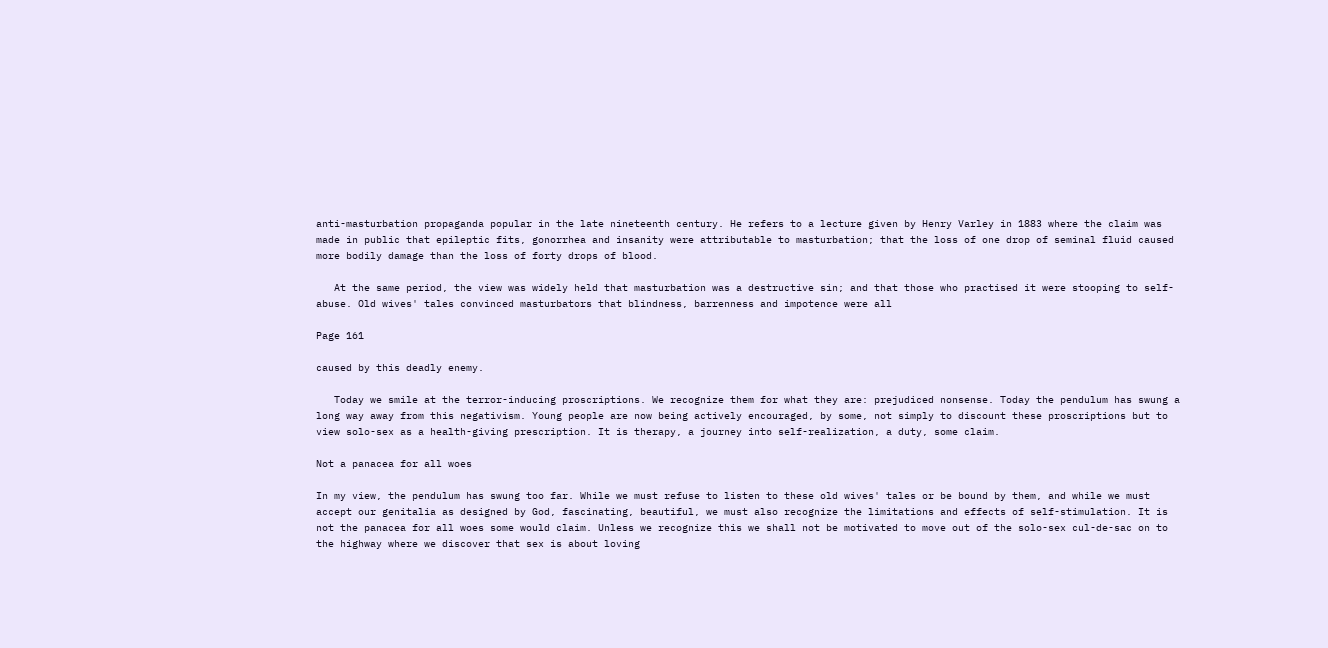anti-masturbation propaganda popular in the late nineteenth century. He refers to a lecture given by Henry Varley in 1883 where the claim was made in public that epileptic fits, gonorrhea and insanity were attributable to masturbation; that the loss of one drop of seminal fluid caused more bodily damage than the loss of forty drops of blood.

   At the same period, the view was widely held that masturbation was a destructive sin; and that those who practised it were stooping to self-abuse. Old wives' tales convinced masturbators that blindness, barrenness and impotence were all

Page 161

caused by this deadly enemy.

   Today we smile at the terror-inducing proscriptions. We recognize them for what they are: prejudiced nonsense. Today the pendulum has swung a long way away from this negativism. Young people are now being actively encouraged, by some, not simply to discount these proscriptions but to view solo-sex as a health-giving prescription. It is therapy, a journey into self-realization, a duty, some claim.

Not a panacea for all woes

In my view, the pendulum has swung too far. While we must refuse to listen to these old wives' tales or be bound by them, and while we must accept our genitalia as designed by God, fascinating, beautiful, we must also recognize the limitations and effects of self-stimulation. It is not the panacea for all woes some would claim. Unless we recognize this we shall not be motivated to move out of the solo-sex cul-de-sac on to the highway where we discover that sex is about loving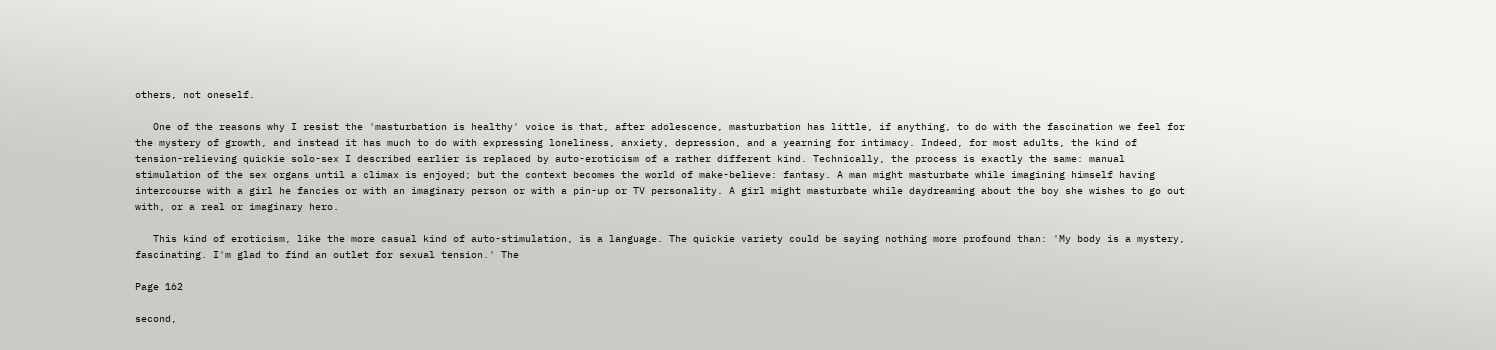others, not oneself.

   One of the reasons why I resist the 'masturbation is healthy' voice is that, after adolescence, masturbation has little, if anything, to do with the fascination we feel for the mystery of growth, and instead it has much to do with expressing loneliness, anxiety, depression, and a yearning for intimacy. Indeed, for most adults, the kind of tension-relieving quickie solo-sex I described earlier is replaced by auto-eroticism of a rather different kind. Technically, the process is exactly the same: manual stimulation of the sex organs until a climax is enjoyed; but the context becomes the world of make-believe: fantasy. A man might masturbate while imagining himself having intercourse with a girl he fancies or with an imaginary person or with a pin-up or TV personality. A girl might masturbate while daydreaming about the boy she wishes to go out with, or a real or imaginary hero.

   This kind of eroticism, like the more casual kind of auto-stimulation, is a language. The quickie variety could be saying nothing more profound than: 'My body is a mystery, fascinating. I'm glad to find an outlet for sexual tension.' The

Page 162

second,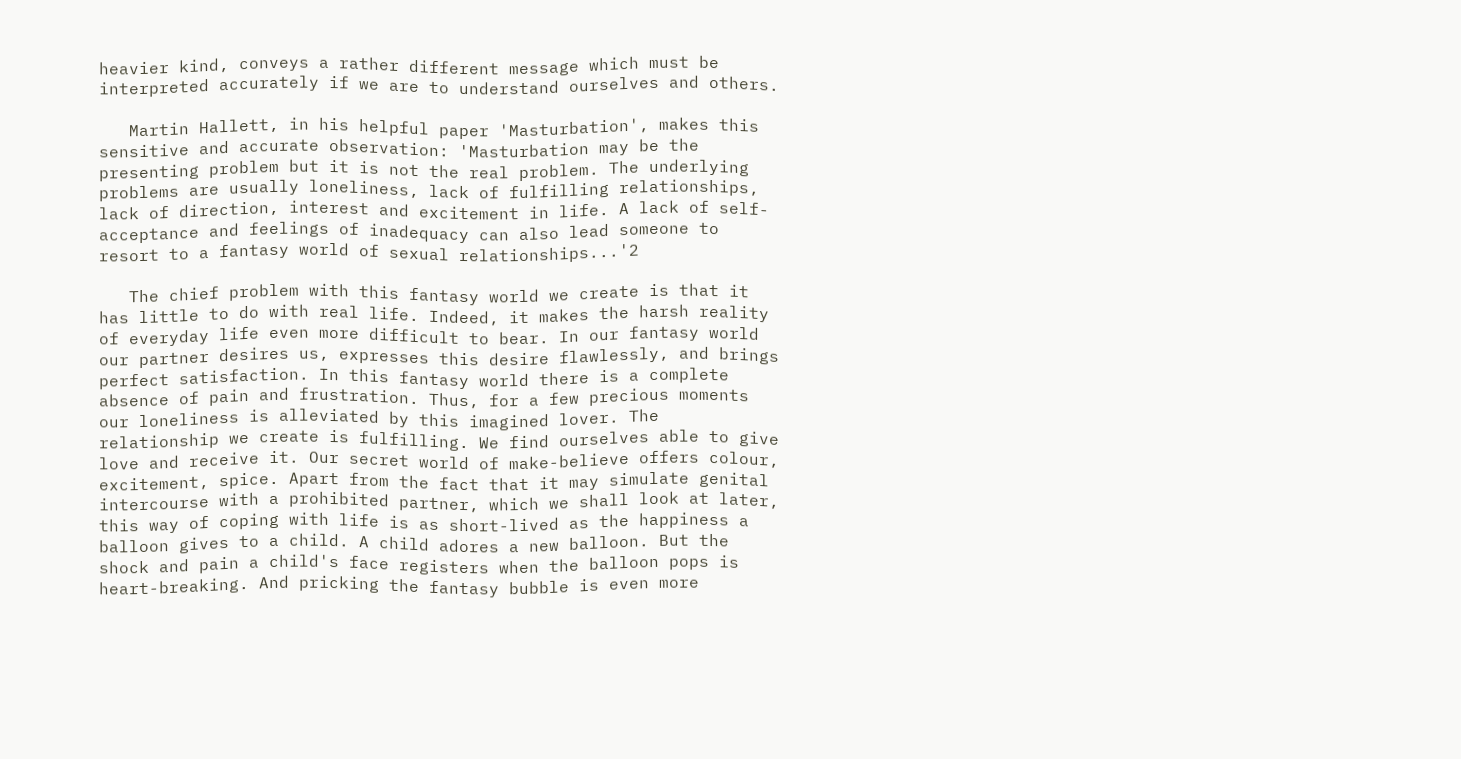heavier kind, conveys a rather different message which must be interpreted accurately if we are to understand ourselves and others.

   Martin Hallett, in his helpful paper 'Masturbation', makes this sensitive and accurate observation: 'Masturbation may be the presenting problem but it is not the real problem. The underlying problems are usually loneliness, lack of fulfilling relationships, lack of direction, interest and excitement in life. A lack of self-acceptance and feelings of inadequacy can also lead someone to resort to a fantasy world of sexual relationships...'2

   The chief problem with this fantasy world we create is that it has little to do with real life. Indeed, it makes the harsh reality of everyday life even more difficult to bear. In our fantasy world our partner desires us, expresses this desire flawlessly, and brings perfect satisfaction. In this fantasy world there is a complete absence of pain and frustration. Thus, for a few precious moments our loneliness is alleviated by this imagined lover. The relationship we create is fulfilling. We find ourselves able to give love and receive it. Our secret world of make-believe offers colour, excitement, spice. Apart from the fact that it may simulate genital intercourse with a prohibited partner, which we shall look at later, this way of coping with life is as short-lived as the happiness a balloon gives to a child. A child adores a new balloon. But the shock and pain a child's face registers when the balloon pops is heart-breaking. And pricking the fantasy bubble is even more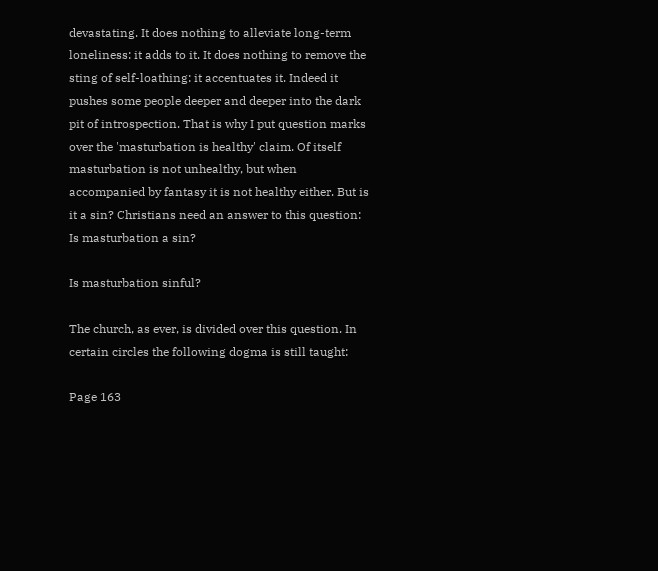devastating. It does nothing to alleviate long-term loneliness: it adds to it. It does nothing to remove the sting of self-loathing: it accentuates it. Indeed it pushes some people deeper and deeper into the dark pit of introspection. That is why I put question marks over the 'masturbation is healthy' claim. Of itself masturbation is not unhealthy, but when accompanied by fantasy it is not healthy either. But is it a sin? Christians need an answer to this question: Is masturbation a sin?

Is masturbation sinful?

The church, as ever, is divided over this question. In certain circles the following dogma is still taught:

Page 163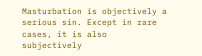Masturbation is objectively a serious sin. Except in rare cases, it is also subjectively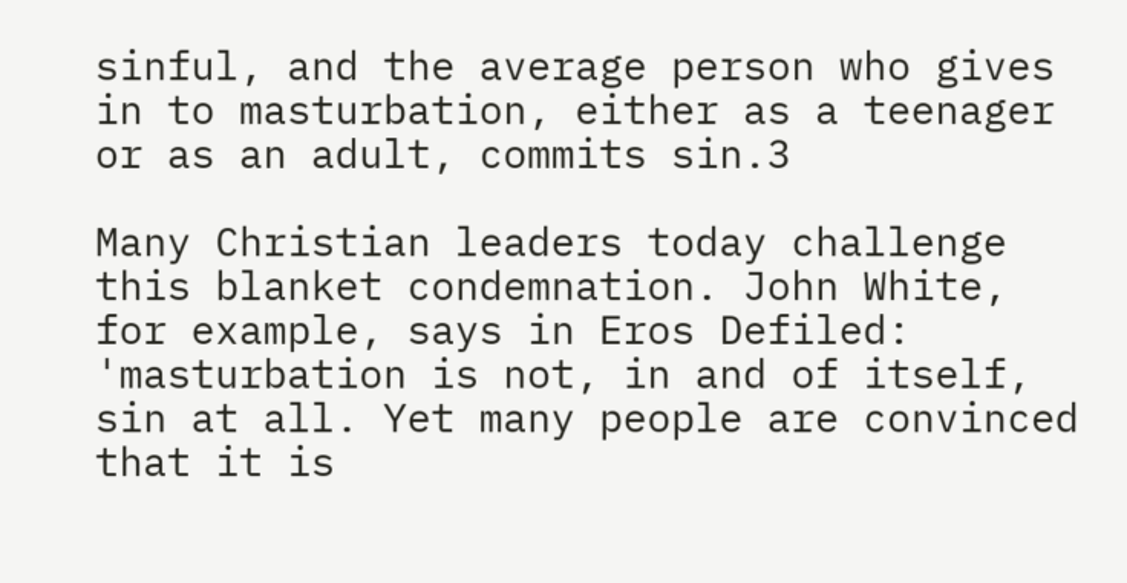sinful, and the average person who gives in to masturbation, either as a teenager or as an adult, commits sin.3

Many Christian leaders today challenge this blanket condemnation. John White, for example, says in Eros Defiled: 'masturbation is not, in and of itself, sin at all. Yet many people are convinced that it is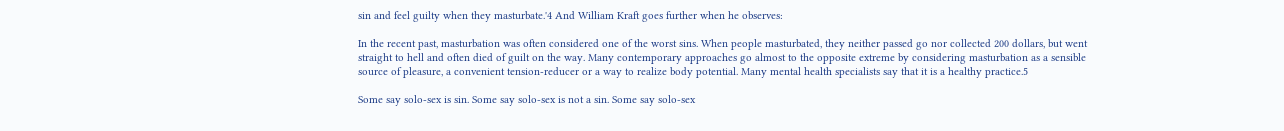sin and feel guilty when they masturbate.'4 And William Kraft goes further when he observes:

In the recent past, masturbation was often considered one of the worst sins. When people masturbated, they neither passed go nor collected 200 dollars, but went straight to hell and often died of guilt on the way. Many contemporary approaches go almost to the opposite extreme by considering masturbation as a sensible source of pleasure, a convenient tension-reducer or a way to realize body potential. Many mental health specialists say that it is a healthy practice.5

Some say solo-sex is sin. Some say solo-sex is not a sin. Some say solo-sex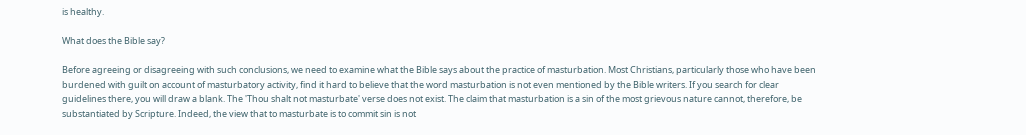is healthy.

What does the Bible say?

Before agreeing or disagreeing with such conclusions, we need to examine what the Bible says about the practice of masturbation. Most Christians, particularly those who have been burdened with guilt on account of masturbatory activity, find it hard to believe that the word masturbation is not even mentioned by the Bible writers. If you search for clear guidelines there, you will draw a blank. The 'Thou shalt not masturbate' verse does not exist. The claim that masturbation is a sin of the most grievous nature cannot, therefore, be substantiated by Scripture. Indeed, the view that to masturbate is to commit sin is not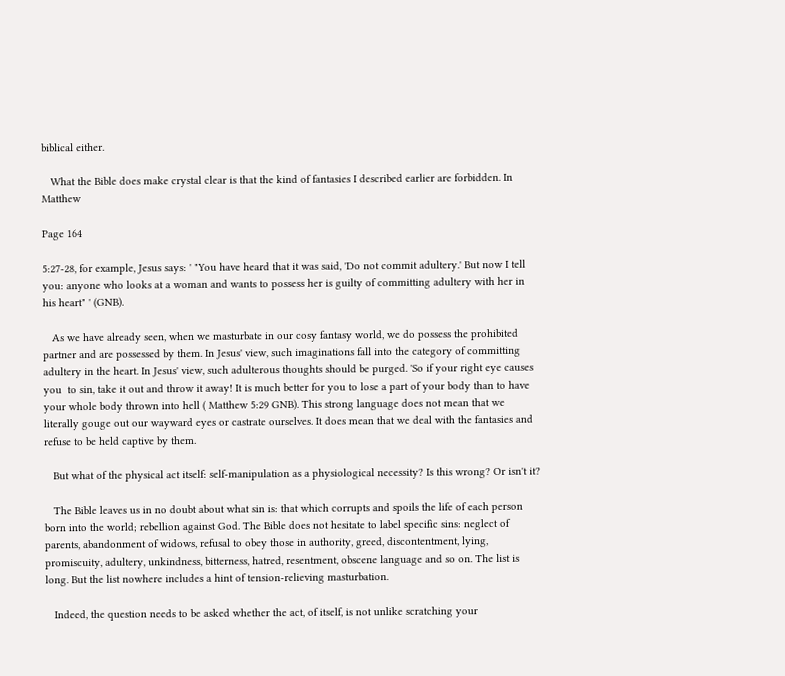biblical either.

   What the Bible does make crystal clear is that the kind of fantasies I described earlier are forbidden. In Matthew

Page 164

5:27-28, for example, Jesus says: ' "You have heard that it was said, 'Do not commit adultery.' But now I tell you: anyone who looks at a woman and wants to possess her is guilty of committing adultery with her in his heart" ' (GNB).

   As we have already seen, when we masturbate in our cosy fantasy world, we do possess the prohibited partner and are possessed by them. In Jesus' view, such imaginations fall into the category of committing adultery in the heart. In Jesus' view, such adulterous thoughts should be purged. 'So if your right eye causes you  to sin, take it out and throw it away! It is much better for you to lose a part of your body than to have your whole body thrown into hell ( Matthew 5:29 GNB). This strong language does not mean that we literally gouge out our wayward eyes or castrate ourselves. It does mean that we deal with the fantasies and refuse to be held captive by them.

   But what of the physical act itself: self-manipulation as a physiological necessity? Is this wrong? Or isn't it?

   The Bible leaves us in no doubt about what sin is: that which corrupts and spoils the life of each person born into the world; rebellion against God. The Bible does not hesitate to label specific sins: neglect of parents, abandonment of widows, refusal to obey those in authority, greed, discontentment, lying, promiscuity, adultery, unkindness, bitterness, hatred, resentment, obscene language and so on. The list is long. But the list nowhere includes a hint of tension-relieving masturbation.

   Indeed, the question needs to be asked whether the act, of itself, is not unlike scratching your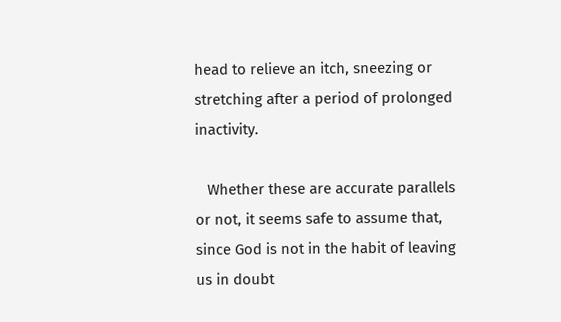head to relieve an itch, sneezing or stretching after a period of prolonged inactivity.

   Whether these are accurate parallels or not, it seems safe to assume that, since God is not in the habit of leaving us in doubt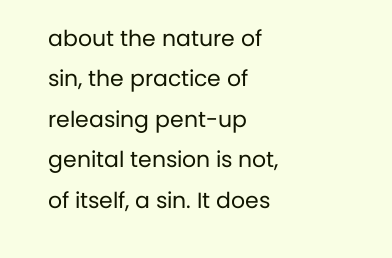about the nature of sin, the practice of releasing pent-up genital tension is not, of itself, a sin. It does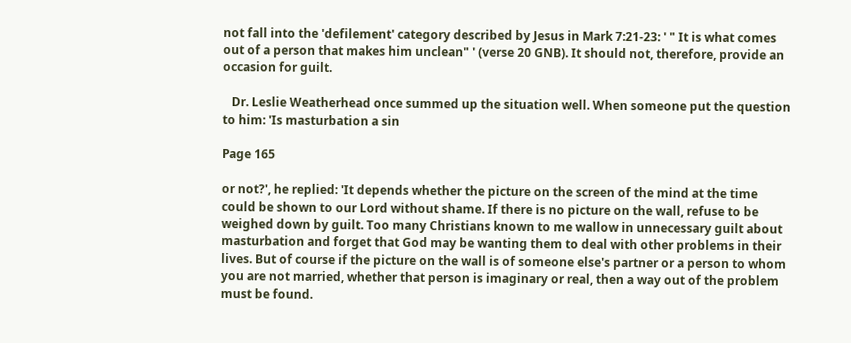not fall into the 'defilement' category described by Jesus in Mark 7:21-23: ' " It is what comes out of a person that makes him unclean" ' (verse 20 GNB). It should not, therefore, provide an occasion for guilt.

   Dr. Leslie Weatherhead once summed up the situation well. When someone put the question to him: 'Is masturbation a sin

Page 165

or not?', he replied: 'It depends whether the picture on the screen of the mind at the time could be shown to our Lord without shame. If there is no picture on the wall, refuse to be weighed down by guilt. Too many Christians known to me wallow in unnecessary guilt about masturbation and forget that God may be wanting them to deal with other problems in their lives. But of course if the picture on the wall is of someone else's partner or a person to whom you are not married, whether that person is imaginary or real, then a way out of the problem must be found.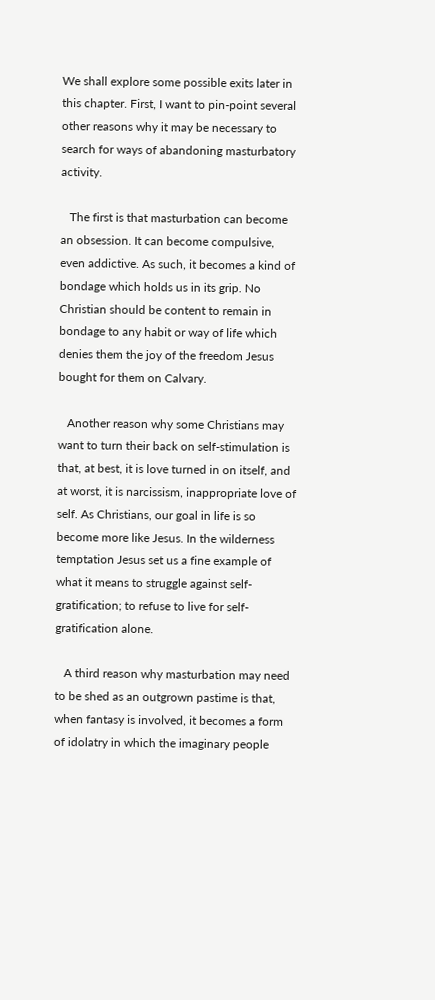We shall explore some possible exits later in this chapter. First, I want to pin-point several other reasons why it may be necessary to search for ways of abandoning masturbatory activity.

   The first is that masturbation can become an obsession. It can become compulsive, even addictive. As such, it becomes a kind of bondage which holds us in its grip. No Christian should be content to remain in bondage to any habit or way of life which denies them the joy of the freedom Jesus bought for them on Calvary.

   Another reason why some Christians may want to turn their back on self-stimulation is that, at best, it is love turned in on itself, and at worst, it is narcissism, inappropriate love of self. As Christians, our goal in life is so become more like Jesus. In the wilderness temptation Jesus set us a fine example of what it means to struggle against self-gratification; to refuse to live for self-gratification alone.

   A third reason why masturbation may need to be shed as an outgrown pastime is that, when fantasy is involved, it becomes a form of idolatry in which the imaginary people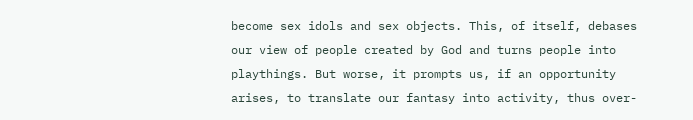become sex idols and sex objects. This, of itself, debases our view of people created by God and turns people into playthings. But worse, it prompts us, if an opportunity arises, to translate our fantasy into activity, thus over-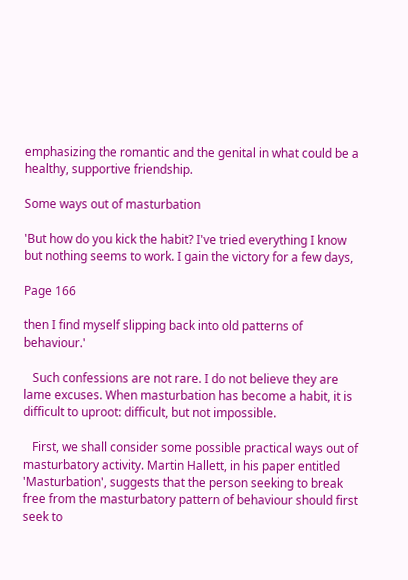emphasizing the romantic and the genital in what could be a healthy, supportive friendship.

Some ways out of masturbation

'But how do you kick the habit? I've tried everything I know but nothing seems to work. I gain the victory for a few days,

Page 166

then I find myself slipping back into old patterns of behaviour.'

   Such confessions are not rare. I do not believe they are lame excuses. When masturbation has become a habit, it is difficult to uproot: difficult, but not impossible.

   First, we shall consider some possible practical ways out of masturbatory activity. Martin Hallett, in his paper entitled 'Masturbation', suggests that the person seeking to break free from the masturbatory pattern of behaviour should first seek to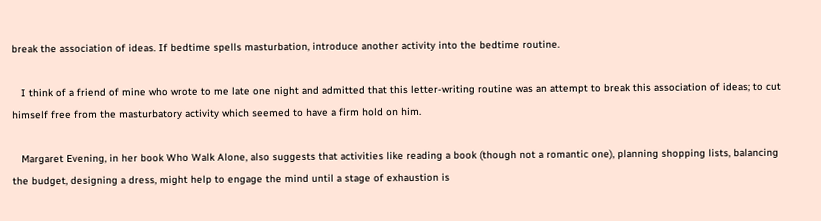break the association of ideas. If bedtime spells masturbation, introduce another activity into the bedtime routine.

   I think of a friend of mine who wrote to me late one night and admitted that this letter-writing routine was an attempt to break this association of ideas; to cut himself free from the masturbatory activity which seemed to have a firm hold on him.

   Margaret Evening, in her book Who Walk Alone, also suggests that activities like reading a book (though not a romantic one), planning shopping lists, balancing the budget, designing a dress, might help to engage the mind until a stage of exhaustion is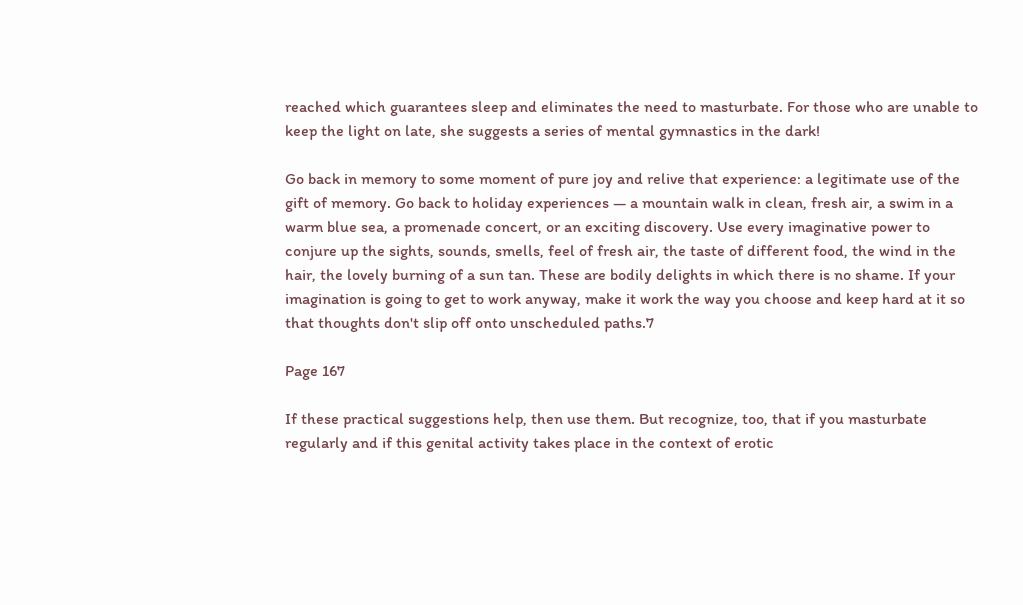reached which guarantees sleep and eliminates the need to masturbate. For those who are unable to keep the light on late, she suggests a series of mental gymnastics in the dark!

Go back in memory to some moment of pure joy and relive that experience: a legitimate use of the gift of memory. Go back to holiday experiences — a mountain walk in clean, fresh air, a swim in a warm blue sea, a promenade concert, or an exciting discovery. Use every imaginative power to conjure up the sights, sounds, smells, feel of fresh air, the taste of different food, the wind in the hair, the lovely burning of a sun tan. These are bodily delights in which there is no shame. If your imagination is going to get to work anyway, make it work the way you choose and keep hard at it so that thoughts don't slip off onto unscheduled paths.7

Page 167

If these practical suggestions help, then use them. But recognize, too, that if you masturbate regularly and if this genital activity takes place in the context of erotic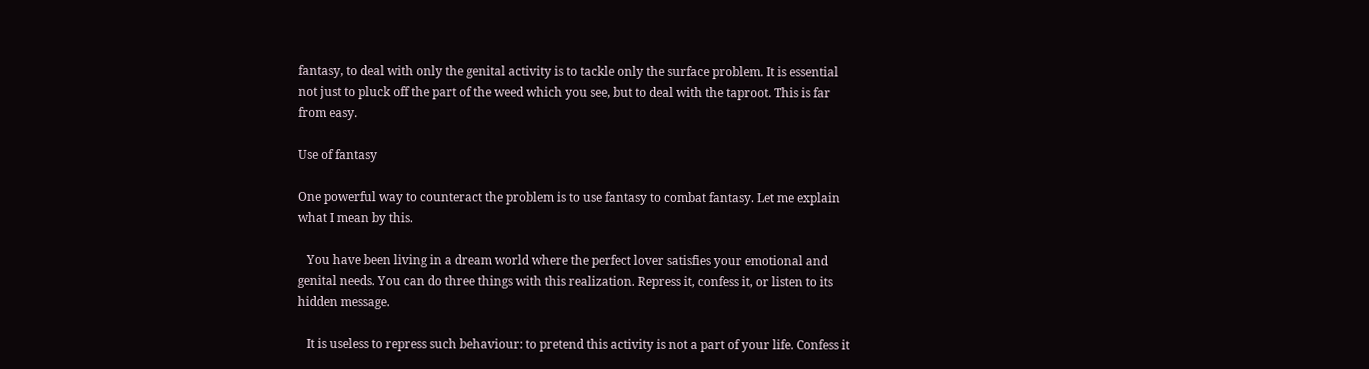fantasy, to deal with only the genital activity is to tackle only the surface problem. It is essential not just to pluck off the part of the weed which you see, but to deal with the taproot. This is far from easy.

Use of fantasy

One powerful way to counteract the problem is to use fantasy to combat fantasy. Let me explain what I mean by this.

   You have been living in a dream world where the perfect lover satisfies your emotional and genital needs. You can do three things with this realization. Repress it, confess it, or listen to its hidden message.

   It is useless to repress such behaviour: to pretend this activity is not a part of your life. Confess it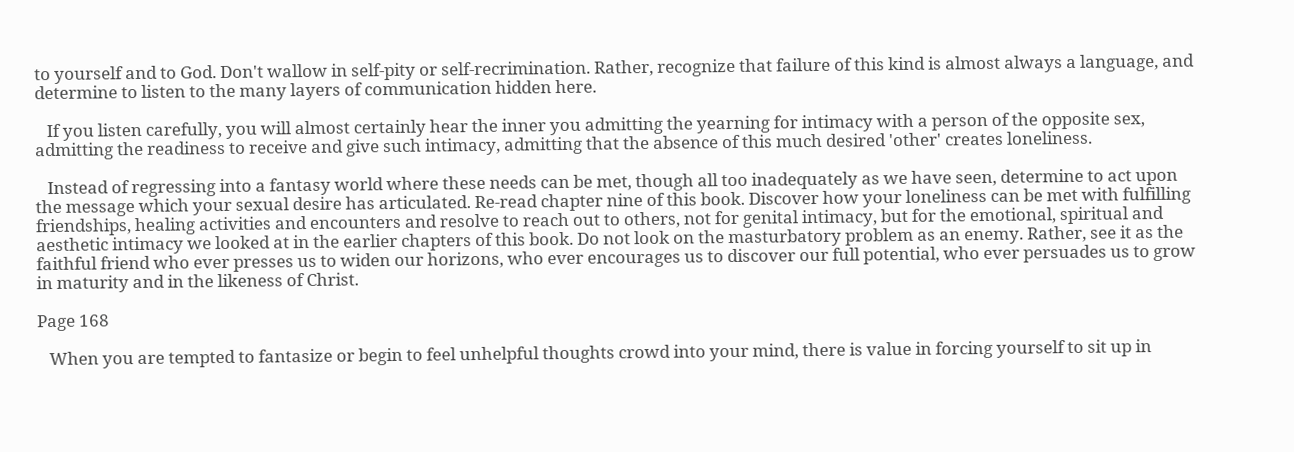to yourself and to God. Don't wallow in self-pity or self-recrimination. Rather, recognize that failure of this kind is almost always a language, and determine to listen to the many layers of communication hidden here.

   If you listen carefully, you will almost certainly hear the inner you admitting the yearning for intimacy with a person of the opposite sex, admitting the readiness to receive and give such intimacy, admitting that the absence of this much desired 'other' creates loneliness.

   Instead of regressing into a fantasy world where these needs can be met, though all too inadequately as we have seen, determine to act upon the message which your sexual desire has articulated. Re-read chapter nine of this book. Discover how your loneliness can be met with fulfilling friendships, healing activities and encounters and resolve to reach out to others, not for genital intimacy, but for the emotional, spiritual and aesthetic intimacy we looked at in the earlier chapters of this book. Do not look on the masturbatory problem as an enemy. Rather, see it as the faithful friend who ever presses us to widen our horizons, who ever encourages us to discover our full potential, who ever persuades us to grow in maturity and in the likeness of Christ.

Page 168

   When you are tempted to fantasize or begin to feel unhelpful thoughts crowd into your mind, there is value in forcing yourself to sit up in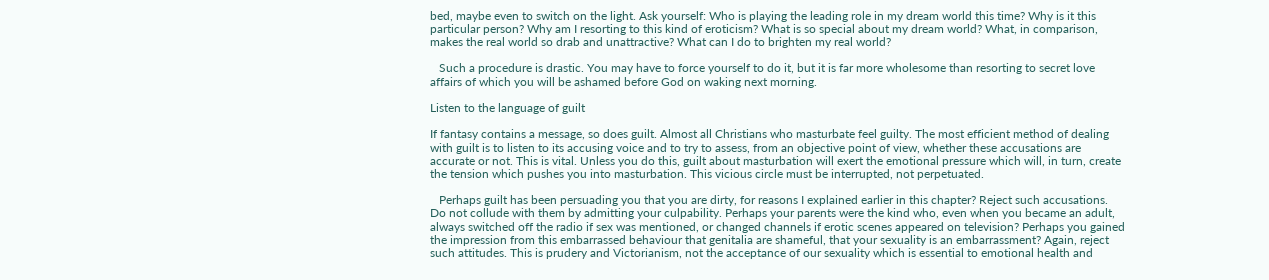bed, maybe even to switch on the light. Ask yourself: Who is playing the leading role in my dream world this time? Why is it this particular person? Why am I resorting to this kind of eroticism? What is so special about my dream world? What, in comparison, makes the real world so drab and unattractive? What can I do to brighten my real world?

   Such a procedure is drastic. You may have to force yourself to do it, but it is far more wholesome than resorting to secret love affairs of which you will be ashamed before God on waking next morning.

Listen to the language of guilt

If fantasy contains a message, so does guilt. Almost all Christians who masturbate feel guilty. The most efficient method of dealing with guilt is to listen to its accusing voice and to try to assess, from an objective point of view, whether these accusations are accurate or not. This is vital. Unless you do this, guilt about masturbation will exert the emotional pressure which will, in turn, create the tension which pushes you into masturbation. This vicious circle must be interrupted, not perpetuated.

   Perhaps guilt has been persuading you that you are dirty, for reasons I explained earlier in this chapter? Reject such accusations. Do not collude with them by admitting your culpability. Perhaps your parents were the kind who, even when you became an adult, always switched off the radio if sex was mentioned, or changed channels if erotic scenes appeared on television? Perhaps you gained the impression from this embarrassed behaviour that genitalia are shameful, that your sexuality is an embarrassment? Again, reject such attitudes. This is prudery and Victorianism, not the acceptance of our sexuality which is essential to emotional health and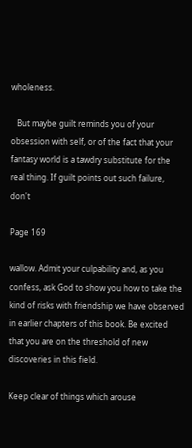wholeness.

   But maybe guilt reminds you of your obsession with self, or of the fact that your fantasy world is a tawdry substitute for the real thing. If guilt points out such failure, don't

Page 169

wallow. Admit your culpability and, as you confess, ask God to show you how to take the kind of risks with friendship we have observed in earlier chapters of this book. Be excited that you are on the threshold of new discoveries in this field.

Keep clear of things which arouse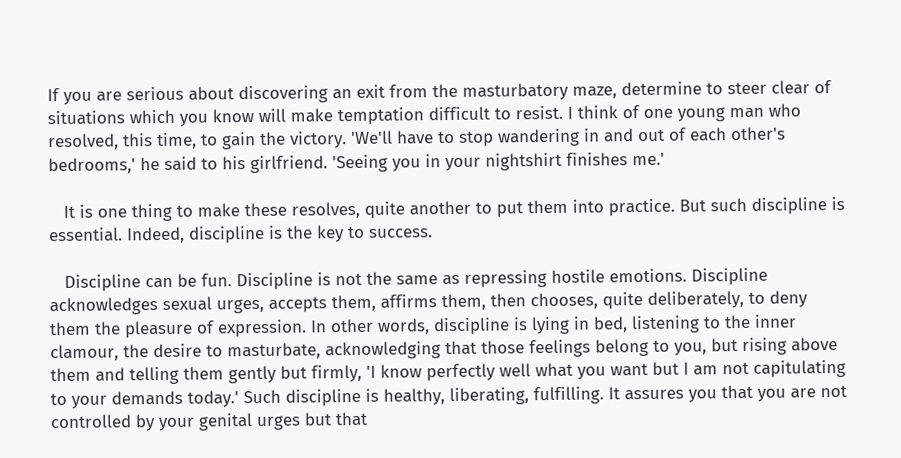If you are serious about discovering an exit from the masturbatory maze, determine to steer clear of situations which you know will make temptation difficult to resist. I think of one young man who resolved, this time, to gain the victory. 'We'll have to stop wandering in and out of each other's bedrooms,' he said to his girlfriend. 'Seeing you in your nightshirt finishes me.'

   It is one thing to make these resolves, quite another to put them into practice. But such discipline is essential. Indeed, discipline is the key to success.

   Discipline can be fun. Discipline is not the same as repressing hostile emotions. Discipline acknowledges sexual urges, accepts them, affirms them, then chooses, quite deliberately, to deny them the pleasure of expression. In other words, discipline is lying in bed, listening to the inner clamour, the desire to masturbate, acknowledging that those feelings belong to you, but rising above them and telling them gently but firmly, 'I know perfectly well what you want but I am not capitulating to your demands today.' Such discipline is healthy, liberating, fulfilling. It assures you that you are not controlled by your genital urges but that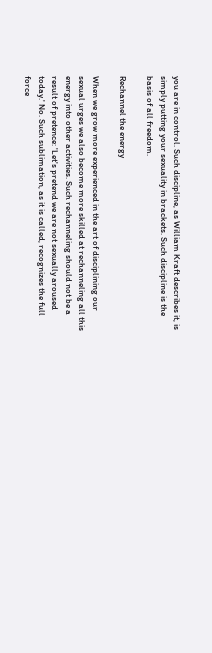you are in control. Such discipline, as William Kraft describes it, is simply putting your sexuality in brackets. Such discipline is the basis of all freedom.

Rechannel the energy

When we grow more experienced in the art of disciplining our sexual urges we also become more skilled at rechanneling all this energy into other activities. Such rechanneling should not be a result of pretence: 'Let's pretend we are not sexually aroused today.' No. Such sublimation, as it is called, recognizes the full force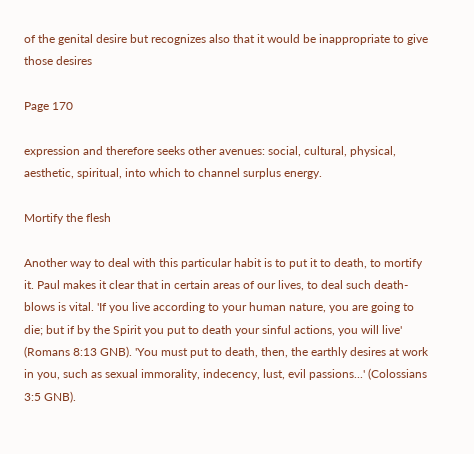of the genital desire but recognizes also that it would be inappropriate to give those desires

Page 170

expression and therefore seeks other avenues: social, cultural, physical, aesthetic, spiritual, into which to channel surplus energy.

Mortify the flesh

Another way to deal with this particular habit is to put it to death, to mortify it. Paul makes it clear that in certain areas of our lives, to deal such death-blows is vital. 'If you live according to your human nature, you are going to die; but if by the Spirit you put to death your sinful actions, you will live' (Romans 8:13 GNB). 'You must put to death, then, the earthly desires at work in you, such as sexual immorality, indecency, lust, evil passions...' (Colossians 3:5 GNB).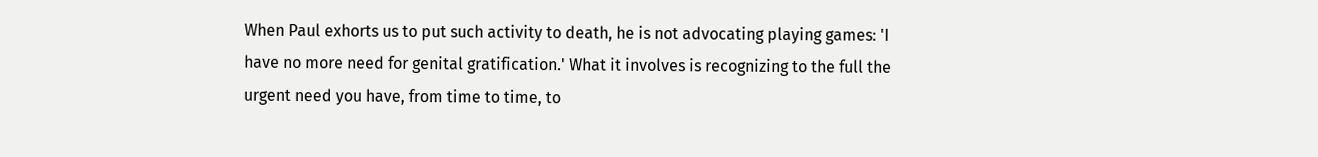When Paul exhorts us to put such activity to death, he is not advocating playing games: 'I have no more need for genital gratification.' What it involves is recognizing to the full the urgent need you have, from time to time, to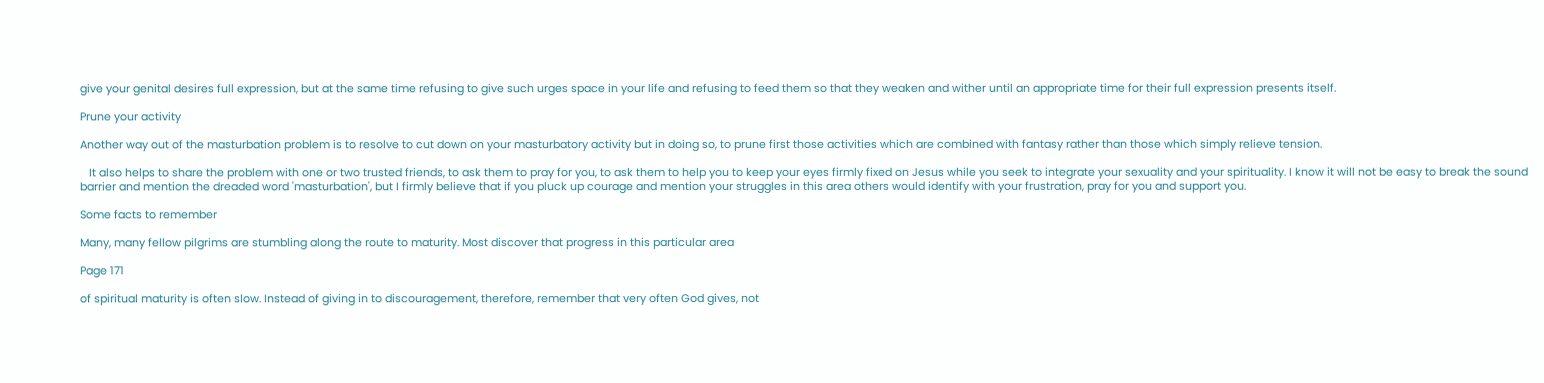give your genital desires full expression, but at the same time refusing to give such urges space in your life and refusing to feed them so that they weaken and wither until an appropriate time for their full expression presents itself.

Prune your activity

Another way out of the masturbation problem is to resolve to cut down on your masturbatory activity but in doing so, to prune first those activities which are combined with fantasy rather than those which simply relieve tension.

   It also helps to share the problem with one or two trusted friends, to ask them to pray for you, to ask them to help you to keep your eyes firmly fixed on Jesus while you seek to integrate your sexuality and your spirituality. I know it will not be easy to break the sound barrier and mention the dreaded word 'masturbation', but I firmly believe that if you pluck up courage and mention your struggles in this area others would identify with your frustration, pray for you and support you.

Some facts to remember

Many, many fellow pilgrims are stumbling along the route to maturity. Most discover that progress in this particular area

Page 171

of spiritual maturity is often slow. Instead of giving in to discouragement, therefore, remember that very often God gives, not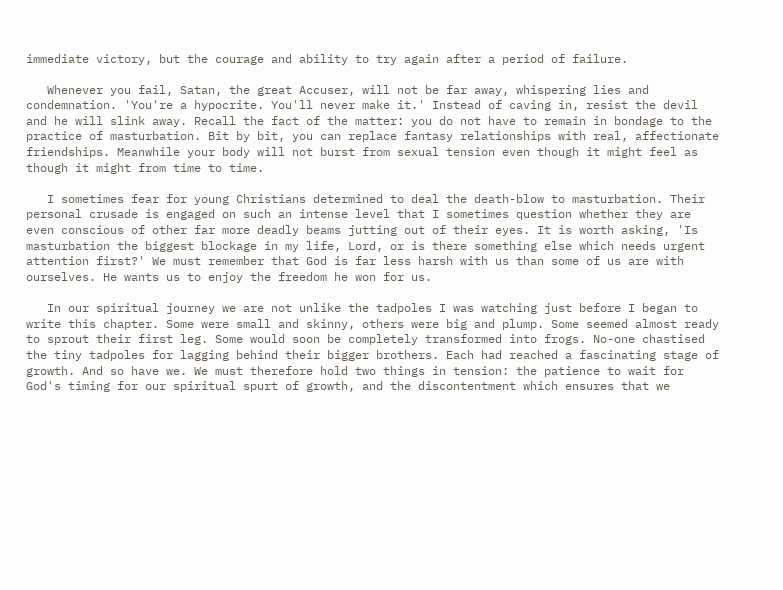immediate victory, but the courage and ability to try again after a period of failure.

   Whenever you fail, Satan, the great Accuser, will not be far away, whispering lies and condemnation. 'You're a hypocrite. You'll never make it.' Instead of caving in, resist the devil and he will slink away. Recall the fact of the matter: you do not have to remain in bondage to the practice of masturbation. Bit by bit, you can replace fantasy relationships with real, affectionate friendships. Meanwhile your body will not burst from sexual tension even though it might feel as though it might from time to time.

   I sometimes fear for young Christians determined to deal the death-blow to masturbation. Their personal crusade is engaged on such an intense level that I sometimes question whether they are even conscious of other far more deadly beams jutting out of their eyes. It is worth asking, 'Is masturbation the biggest blockage in my life, Lord, or is there something else which needs urgent attention first?' We must remember that God is far less harsh with us than some of us are with ourselves. He wants us to enjoy the freedom he won for us.

   In our spiritual journey we are not unlike the tadpoles I was watching just before I began to write this chapter. Some were small and skinny, others were big and plump. Some seemed almost ready to sprout their first leg. Some would soon be completely transformed into frogs. No-one chastised the tiny tadpoles for lagging behind their bigger brothers. Each had reached a fascinating stage of growth. And so have we. We must therefore hold two things in tension: the patience to wait for God's timing for our spiritual spurt of growth, and the discontentment which ensures that we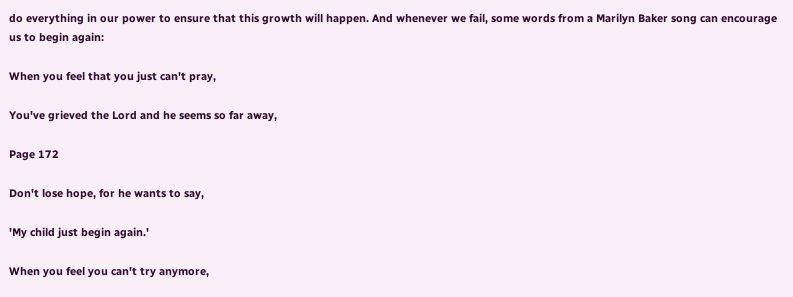do everything in our power to ensure that this growth will happen. And whenever we fail, some words from a Marilyn Baker song can encourage us to begin again:

When you feel that you just can't pray,

You've grieved the Lord and he seems so far away,

Page 172

Don't lose hope, for he wants to say,

'My child just begin again.'

When you feel you can't try anymore,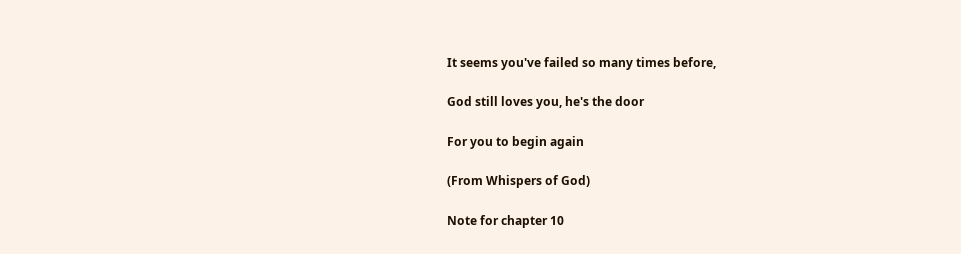It seems you've failed so many times before,

God still loves you, he's the door

For you to begin again

(From Whispers of God)

Note for chapter 10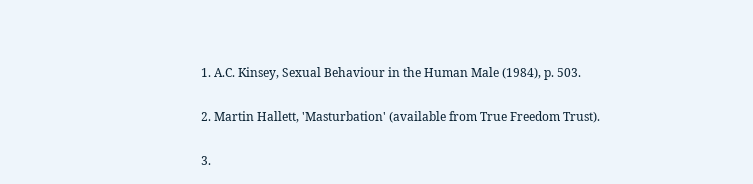1. A.C. Kinsey, Sexual Behaviour in the Human Male (1984), p. 503.

2. Martin Hallett, 'Masturbation' (available from True Freedom Trust).

3.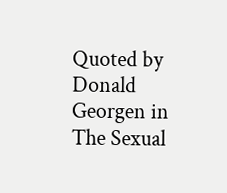Quoted by Donald Georgen in The Sexual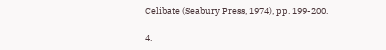Celibate (Seabury Press, 1974), pp. 199-200.

4.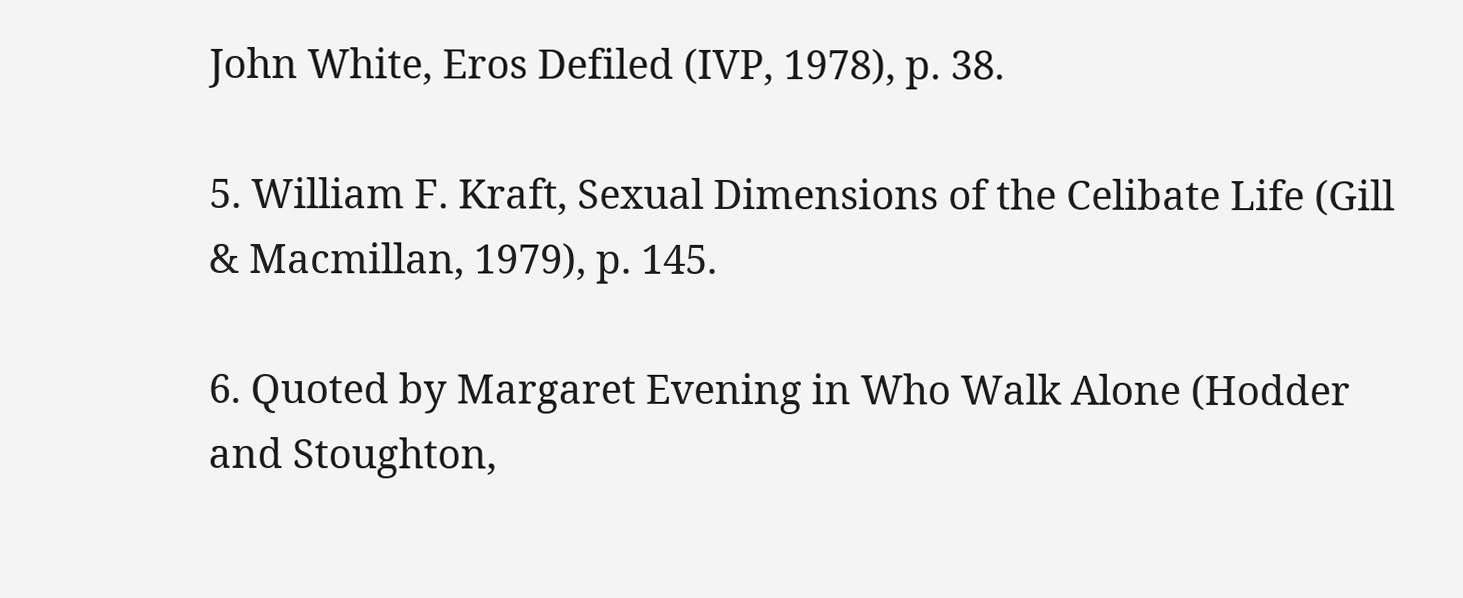John White, Eros Defiled (IVP, 1978), p. 38.

5. William F. Kraft, Sexual Dimensions of the Celibate Life (Gill & Macmillan, 1979), p. 145.

6. Quoted by Margaret Evening in Who Walk Alone (Hodder and Stoughton,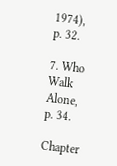1974), p. 32.

7. Who Walk Alone, p. 34.

Chapter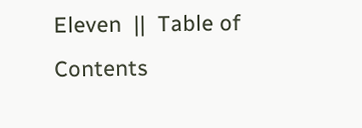Eleven  ||  Table of Contents